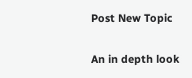Post New Topic

An in depth look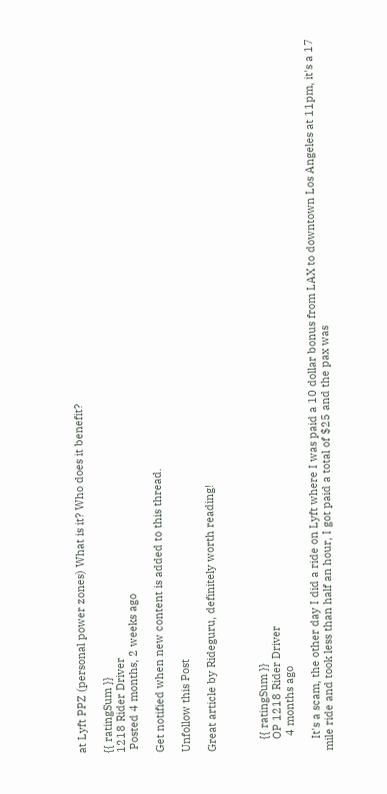at Lyft PPZ (personal power zones) What is it? Who does it benefit?

{{ ratingSum }}
1218 Rider Driver
 Posted 4 months, 2 weeks ago

Get notified when new content is added to this thread.

Unfollow this Post

Great article by Rideguru, definitely worth reading!



    {{ ratingSum }}
    OP 1218 Rider Driver
     4 months ago

    It's a scam, the other day I did a ride on Lyft where I was paid a 10 dollar bonus from LAX to downtown Los Angeles at 11pm, it's a 17 mile ride and took less than half an hour, I got paid a total of $25 and the pax was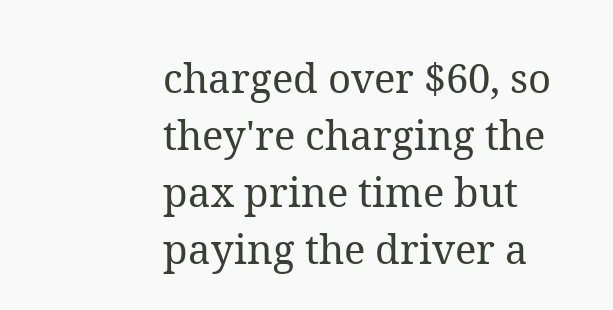charged over $60, so they're charging the pax prine time but paying the driver a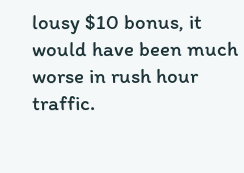lousy $10 bonus, it would have been much worse in rush hour traffic.